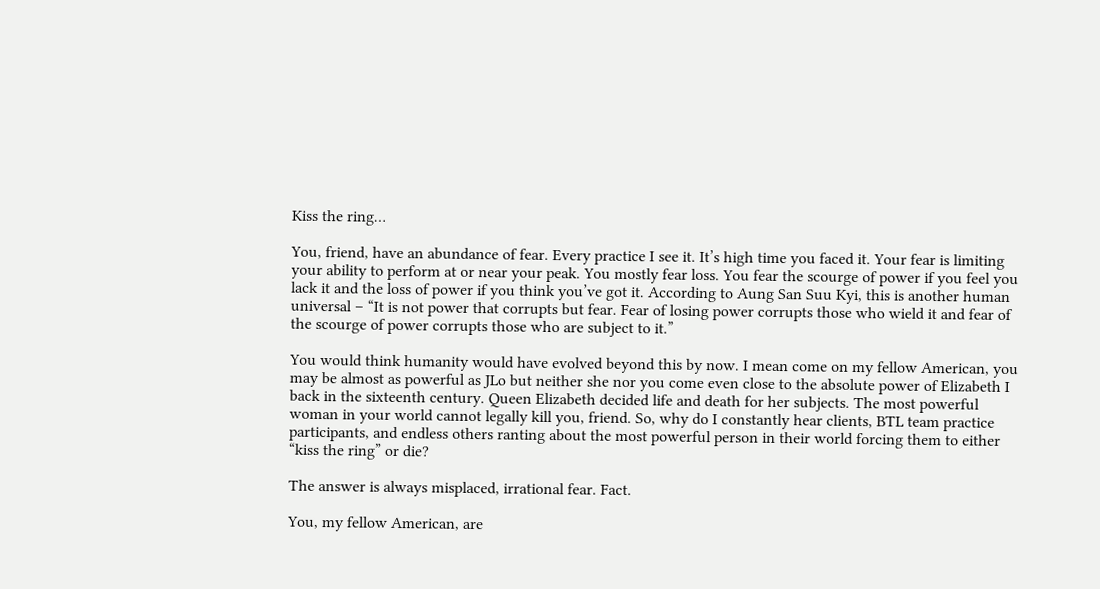Kiss the ring…

You, friend, have an abundance of fear. Every practice I see it. It’s high time you faced it. Your fear is limiting your ability to perform at or near your peak. You mostly fear loss. You fear the scourge of power if you feel you lack it and the loss of power if you think you’ve got it. According to Aung San Suu Kyi, this is another human universal – “It is not power that corrupts but fear. Fear of losing power corrupts those who wield it and fear of the scourge of power corrupts those who are subject to it.”

You would think humanity would have evolved beyond this by now. I mean come on my fellow American, you may be almost as powerful as JLo but neither she nor you come even close to the absolute power of Elizabeth I back in the sixteenth century. Queen Elizabeth decided life and death for her subjects. The most powerful woman in your world cannot legally kill you, friend. So, why do I constantly hear clients, BTL team practice participants, and endless others ranting about the most powerful person in their world forcing them to either “kiss the ring” or die?

The answer is always misplaced, irrational fear. Fact.

You, my fellow American, are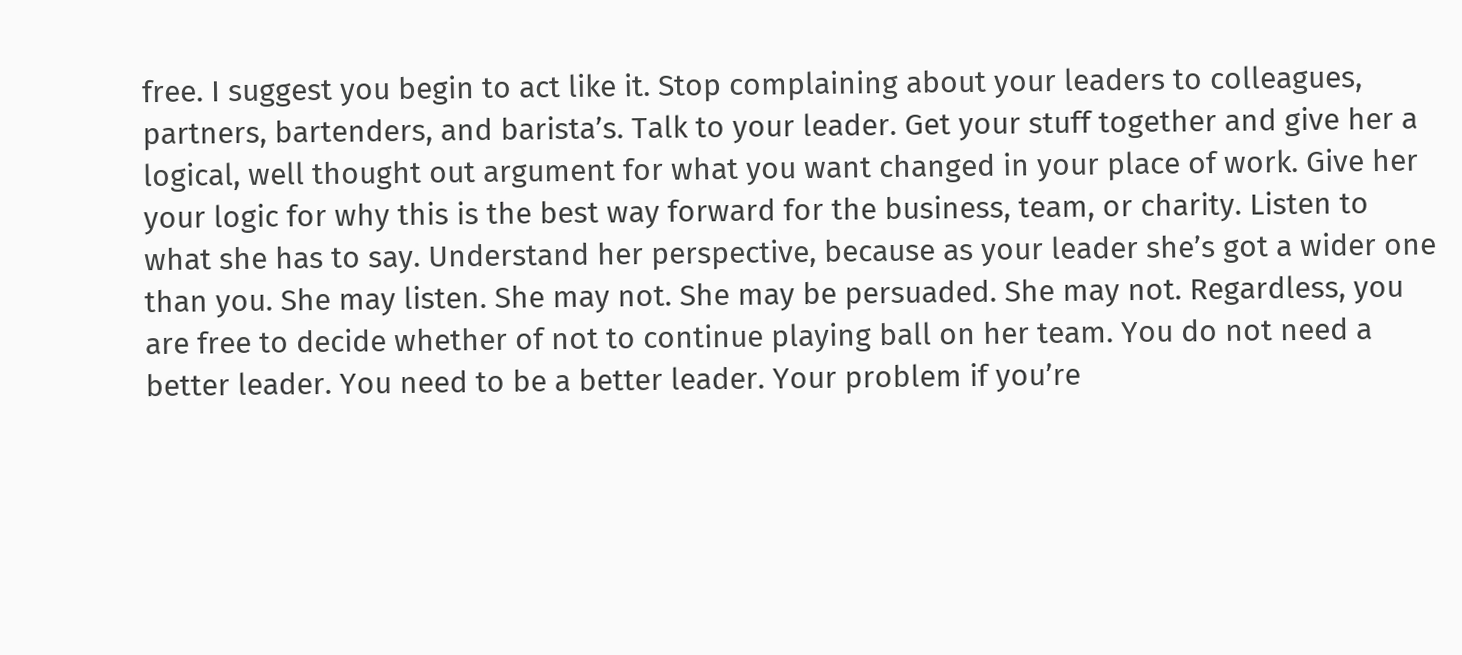free. I suggest you begin to act like it. Stop complaining about your leaders to colleagues, partners, bartenders, and barista’s. Talk to your leader. Get your stuff together and give her a logical, well thought out argument for what you want changed in your place of work. Give her your logic for why this is the best way forward for the business, team, or charity. Listen to what she has to say. Understand her perspective, because as your leader she’s got a wider one than you. She may listen. She may not. She may be persuaded. She may not. Regardless, you are free to decide whether of not to continue playing ball on her team. You do not need a better leader. You need to be a better leader. Your problem if you’re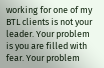working for one of my BTL clients is not your leader. Your problem is you are filled with fear. Your problem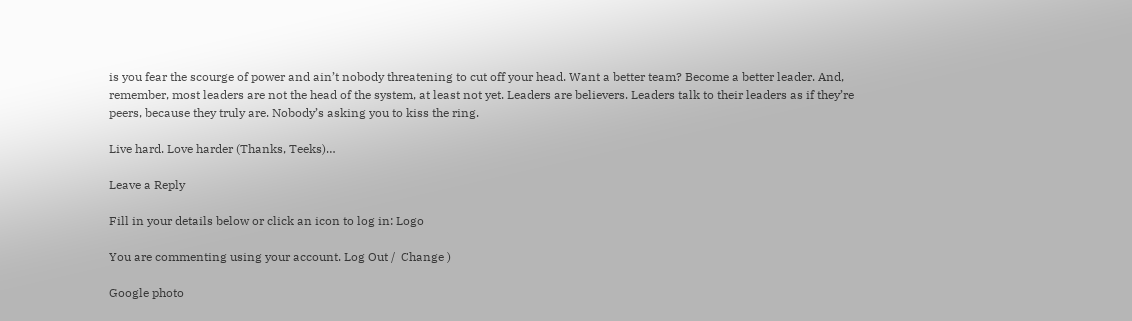is you fear the scourge of power and ain’t nobody threatening to cut off your head. Want a better team? Become a better leader. And, remember, most leaders are not the head of the system, at least not yet. Leaders are believers. Leaders talk to their leaders as if they’re peers, because they truly are. Nobody’s asking you to kiss the ring.

Live hard. Love harder (Thanks, Teeks)…

Leave a Reply

Fill in your details below or click an icon to log in: Logo

You are commenting using your account. Log Out /  Change )

Google photo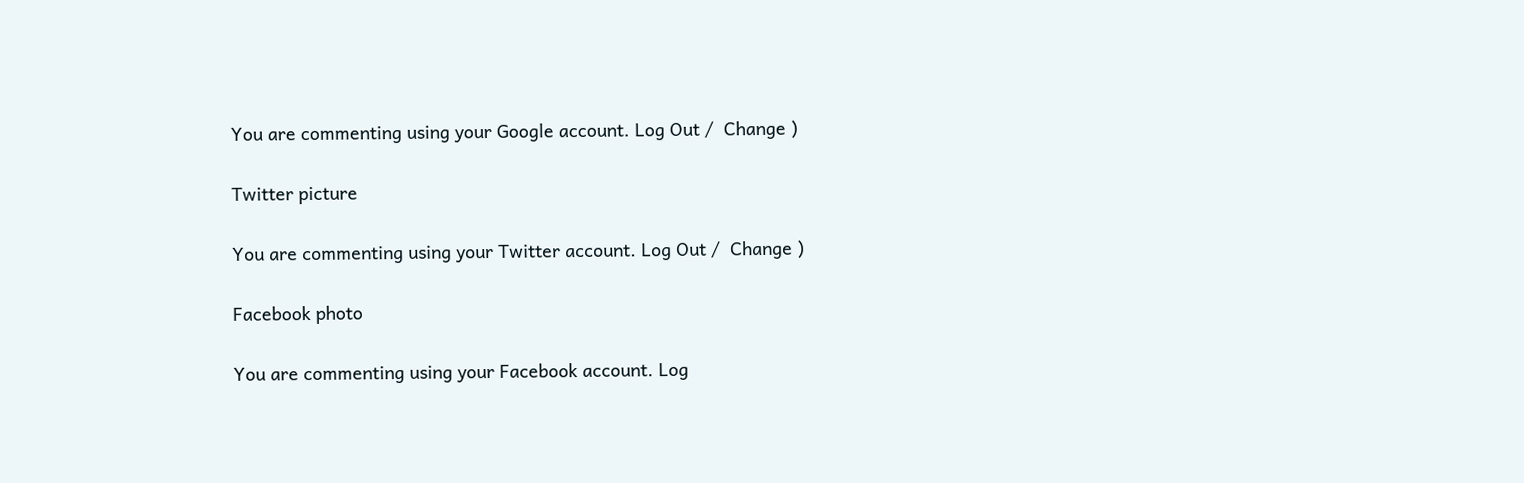You are commenting using your Google account. Log Out /  Change )

Twitter picture

You are commenting using your Twitter account. Log Out /  Change )

Facebook photo

You are commenting using your Facebook account. Log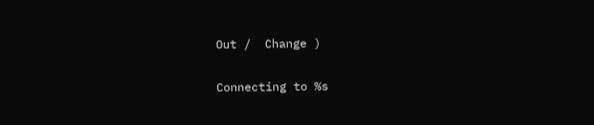Out /  Change )

Connecting to %s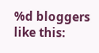%d bloggers like this: